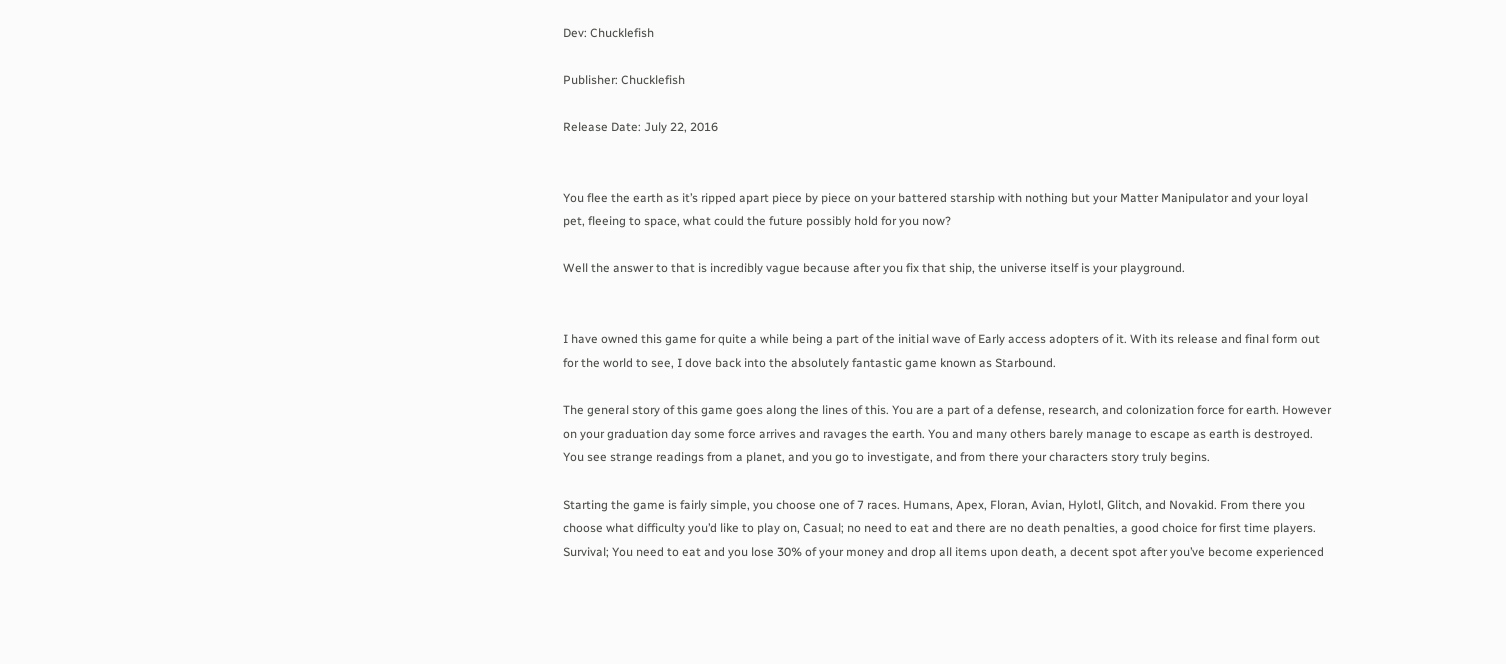Dev: Chucklefish

Publisher: Chucklefish

Release Date: July 22, 2016


You flee the earth as it’s ripped apart piece by piece on your battered starship with nothing but your Matter Manipulator and your loyal pet, fleeing to space, what could the future possibly hold for you now?

Well the answer to that is incredibly vague because after you fix that ship, the universe itself is your playground.


I have owned this game for quite a while being a part of the initial wave of Early access adopters of it. With its release and final form out for the world to see, I dove back into the absolutely fantastic game known as Starbound.

The general story of this game goes along the lines of this. You are a part of a defense, research, and colonization force for earth. However on your graduation day some force arrives and ravages the earth. You and many others barely manage to escape as earth is destroyed. You see strange readings from a planet, and you go to investigate, and from there your characters story truly begins.

Starting the game is fairly simple, you choose one of 7 races. Humans, Apex, Floran, Avian, Hylotl, Glitch, and Novakid. From there you choose what difficulty you’d like to play on, Casual; no need to eat and there are no death penalties, a good choice for first time players. Survival; You need to eat and you lose 30% of your money and drop all items upon death, a decent spot after you’ve become experienced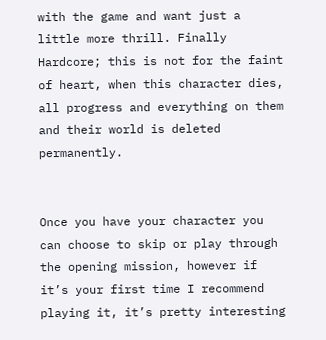with the game and want just a little more thrill. Finally Hardcore; this is not for the faint of heart, when this character dies, all progress and everything on them and their world is deleted permanently.


Once you have your character you can choose to skip or play through the opening mission, however if it’s your first time I recommend playing it, it’s pretty interesting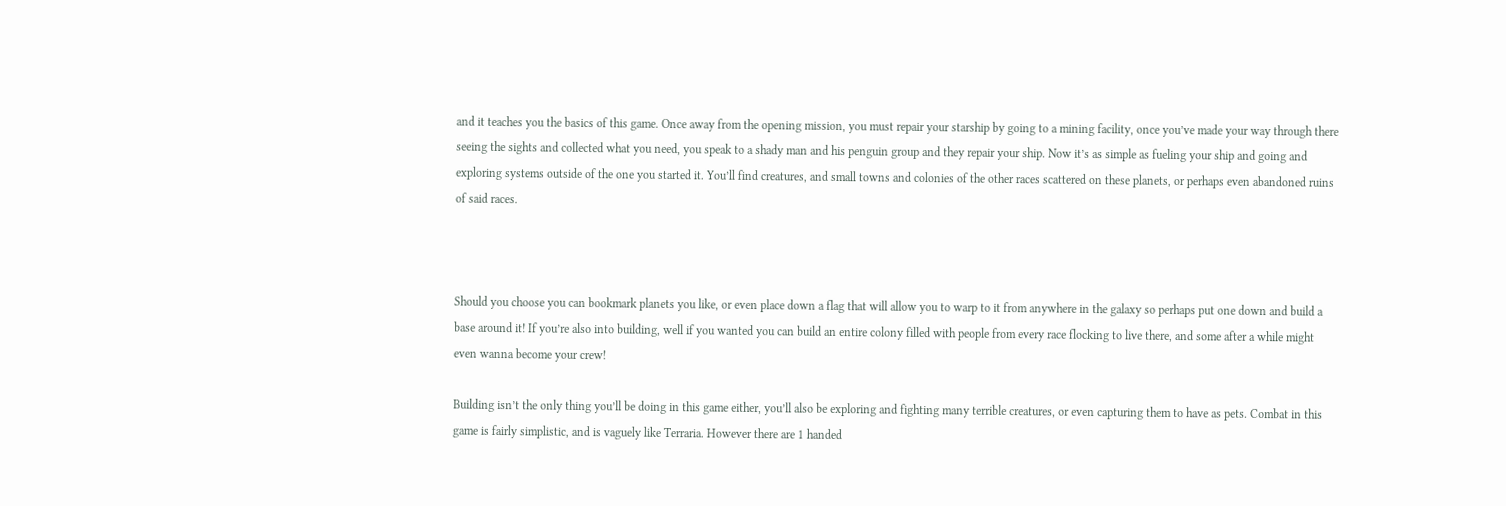and it teaches you the basics of this game. Once away from the opening mission, you must repair your starship by going to a mining facility, once you’ve made your way through there seeing the sights and collected what you need, you speak to a shady man and his penguin group and they repair your ship. Now it’s as simple as fueling your ship and going and exploring systems outside of the one you started it. You’ll find creatures, and small towns and colonies of the other races scattered on these planets, or perhaps even abandoned ruins of said races.



Should you choose you can bookmark planets you like, or even place down a flag that will allow you to warp to it from anywhere in the galaxy so perhaps put one down and build a base around it! If you’re also into building, well if you wanted you can build an entire colony filled with people from every race flocking to live there, and some after a while might even wanna become your crew!

Building isn’t the only thing you’ll be doing in this game either, you’ll also be exploring and fighting many terrible creatures, or even capturing them to have as pets. Combat in this game is fairly simplistic, and is vaguely like Terraria. However there are 1 handed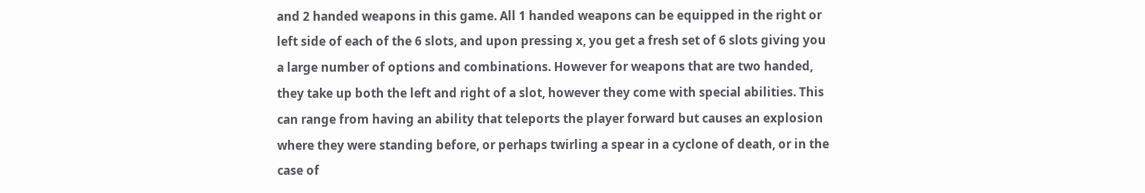and 2 handed weapons in this game. All 1 handed weapons can be equipped in the right or left side of each of the 6 slots, and upon pressing x, you get a fresh set of 6 slots giving you a large number of options and combinations. However for weapons that are two handed, they take up both the left and right of a slot, however they come with special abilities. This can range from having an ability that teleports the player forward but causes an explosion where they were standing before, or perhaps twirling a spear in a cyclone of death, or in the case of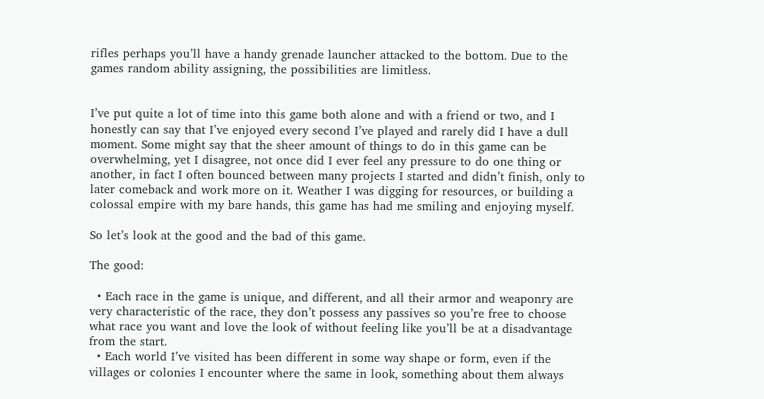rifles perhaps you’ll have a handy grenade launcher attacked to the bottom. Due to the games random ability assigning, the possibilities are limitless.


I’ve put quite a lot of time into this game both alone and with a friend or two, and I honestly can say that I’ve enjoyed every second I’ve played and rarely did I have a dull moment. Some might say that the sheer amount of things to do in this game can be overwhelming, yet I disagree, not once did I ever feel any pressure to do one thing or another, in fact I often bounced between many projects I started and didn’t finish, only to later comeback and work more on it. Weather I was digging for resources, or building a colossal empire with my bare hands, this game has had me smiling and enjoying myself.

So let’s look at the good and the bad of this game.

The good:

  • Each race in the game is unique, and different, and all their armor and weaponry are very characteristic of the race, they don’t possess any passives so you’re free to choose what race you want and love the look of without feeling like you’ll be at a disadvantage from the start.
  • Each world I’ve visited has been different in some way shape or form, even if the villages or colonies I encounter where the same in look, something about them always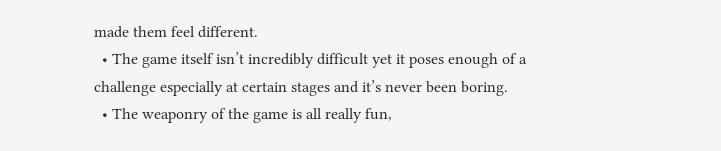made them feel different.
  • The game itself isn’t incredibly difficult yet it poses enough of a challenge especially at certain stages and it’s never been boring.
  • The weaponry of the game is all really fun,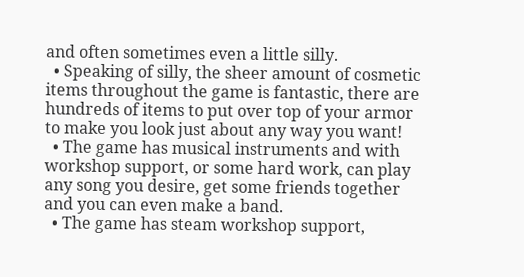and often sometimes even a little silly.
  • Speaking of silly, the sheer amount of cosmetic items throughout the game is fantastic, there are hundreds of items to put over top of your armor to make you look just about any way you want!
  • The game has musical instruments and with workshop support, or some hard work, can play any song you desire, get some friends together and you can even make a band.
  • The game has steam workshop support,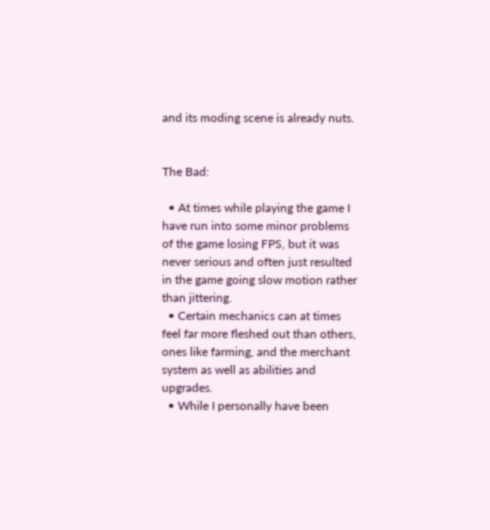and its moding scene is already nuts.


The Bad:

  • At times while playing the game I have run into some minor problems of the game losing FPS, but it was never serious and often just resulted in the game going slow motion rather than jittering.
  • Certain mechanics can at times feel far more fleshed out than others, ones like farming, and the merchant system as well as abilities and upgrades.
  • While I personally have been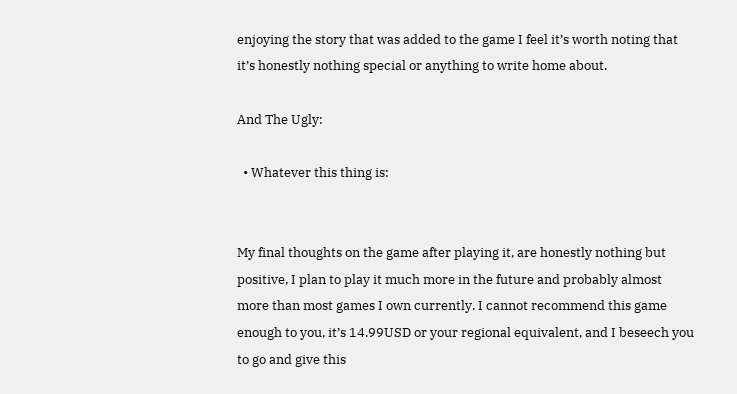enjoying the story that was added to the game I feel it’s worth noting that it’s honestly nothing special or anything to write home about.

And The Ugly:

  • Whatever this thing is:


My final thoughts on the game after playing it, are honestly nothing but positive, I plan to play it much more in the future and probably almost more than most games I own currently. I cannot recommend this game enough to you, it’s 14.99USD or your regional equivalent, and I beseech you to go and give this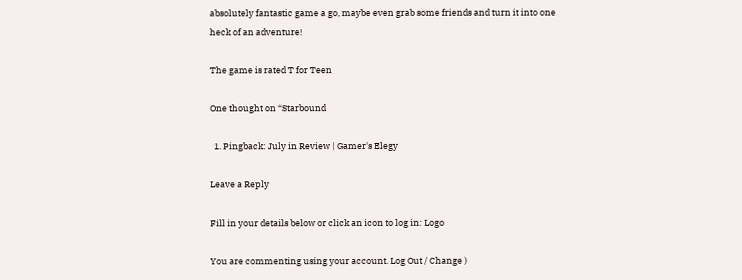absolutely fantastic game a go, maybe even grab some friends and turn it into one heck of an adventure!

The game is rated T for Teen

One thought on “Starbound

  1. Pingback: July in Review | Gamer's Elegy

Leave a Reply

Fill in your details below or click an icon to log in: Logo

You are commenting using your account. Log Out / Change )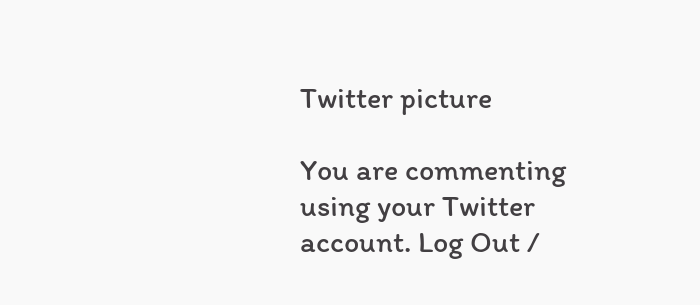Twitter picture

You are commenting using your Twitter account. Log Out /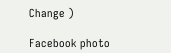Change )

Facebook photo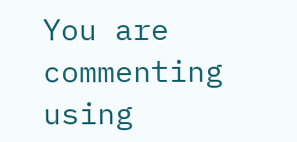You are commenting using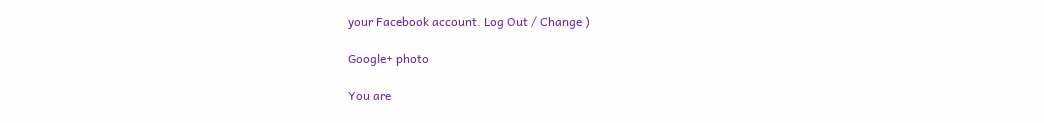your Facebook account. Log Out / Change )

Google+ photo

You are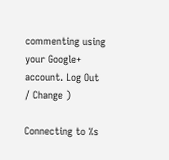commenting using your Google+ account. Log Out / Change )

Connecting to %s